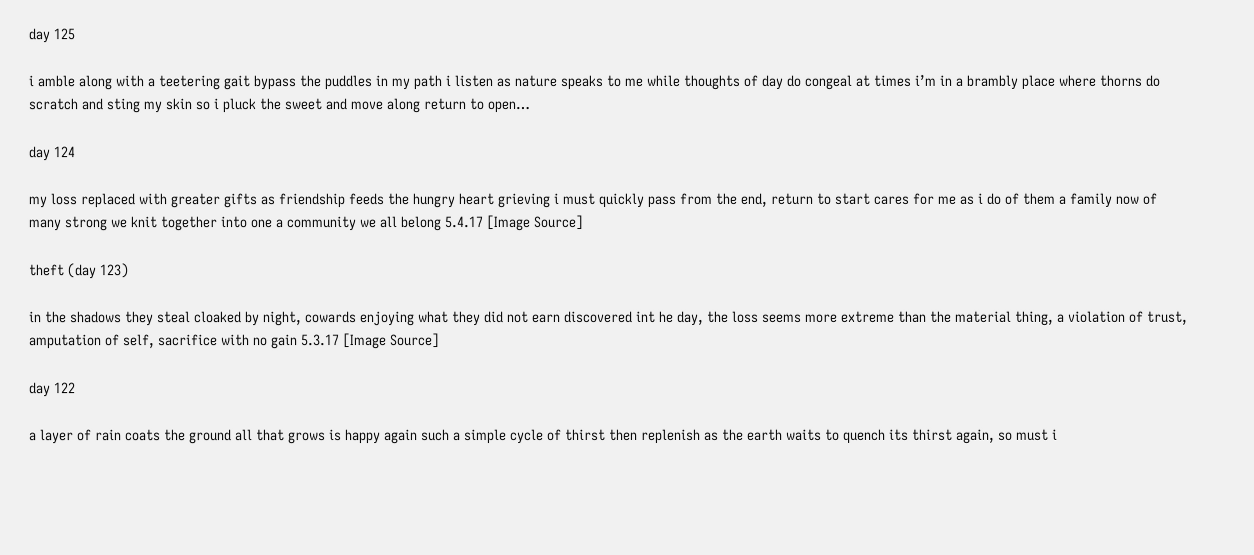day 125

i amble along with a teetering gait bypass the puddles in my path i listen as nature speaks to me while thoughts of day do congeal at times i’m in a brambly place where thorns do scratch and sting my skin so i pluck the sweet and move along return to open…

day 124

my loss replaced with greater gifts as friendship feeds the hungry heart grieving i must quickly pass from the end, return to start cares for me as i do of them a family now of many strong we knit together into one a community we all belong 5.4.17 [Image Source]

theft (day 123)

in the shadows they steal cloaked by night, cowards enjoying what they did not earn discovered int he day, the loss seems more extreme than the material thing, a violation of trust, amputation of self, sacrifice with no gain 5.3.17 [Image Source]

day 122

a layer of rain coats the ground all that grows is happy again such a simple cycle of thirst then replenish as the earth waits to quench its thirst again, so must i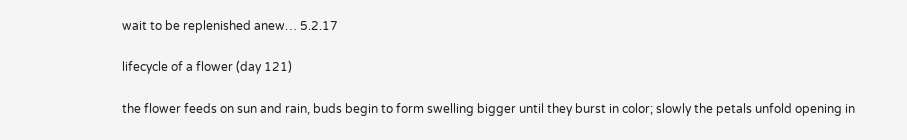wait to be replenished anew… 5.2.17

lifecycle of a flower (day 121)

the flower feeds on sun and rain, buds begin to form swelling bigger until they burst in color; slowly the petals unfold opening in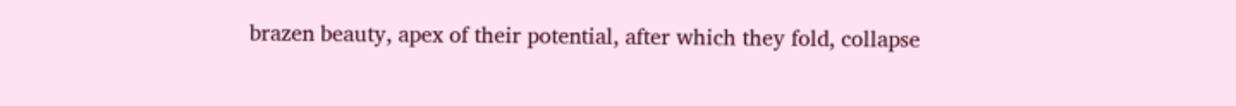brazen beauty, apex of their potential, after which they fold, collapse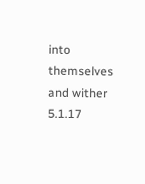into themselves and wither 5.1.17